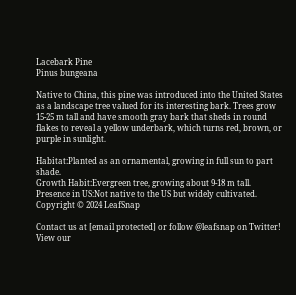Lacebark Pine
Pinus bungeana

Native to China, this pine was introduced into the United States as a landscape tree valued for its interesting bark. Trees grow 15-25 m tall and have smooth gray bark that sheds in round flakes to reveal a yellow underbark, which turns red, brown, or purple in sunlight.

Habitat:Planted as an ornamental, growing in full sun to part shade.
Growth Habit:Evergreen tree, growing about 9-18 m tall.
Presence in US:Not native to the US but widely cultivated.
Copyright © 2024 LeafSnap

Contact us at [email protected] or follow @leafsnap on Twitter! View our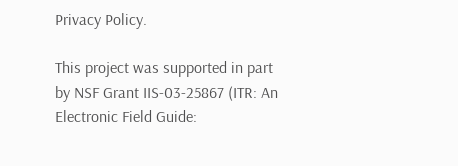Privacy Policy.

This project was supported in part by NSF Grant IIS-03-25867 (ITR: An Electronic Field Guide: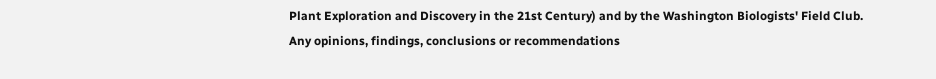Plant Exploration and Discovery in the 21st Century) and by the Washington Biologists' Field Club.
Any opinions, findings, conclusions or recommendations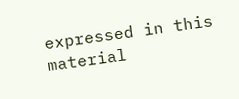expressed in this material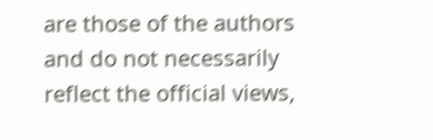are those of the authors and do not necessarily reflect the official views,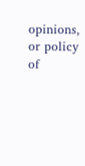opinions, or policy of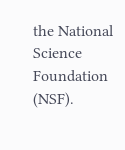the National Science Foundation (NSF).